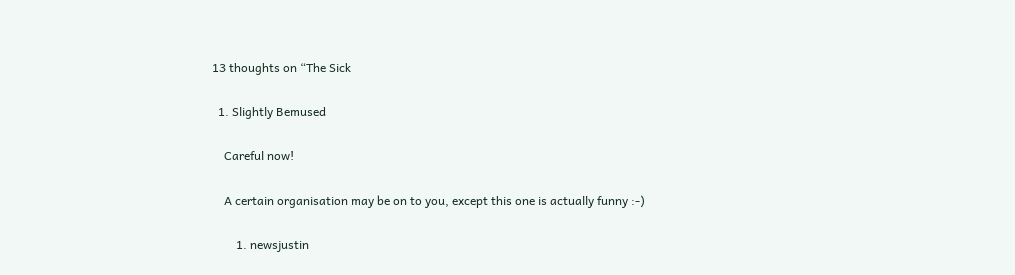13 thoughts on “The Sick

  1. Slightly Bemused

    Careful now!

    A certain organisation may be on to you, except this one is actually funny :-)

        1. newsjustin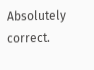Absolutely correct.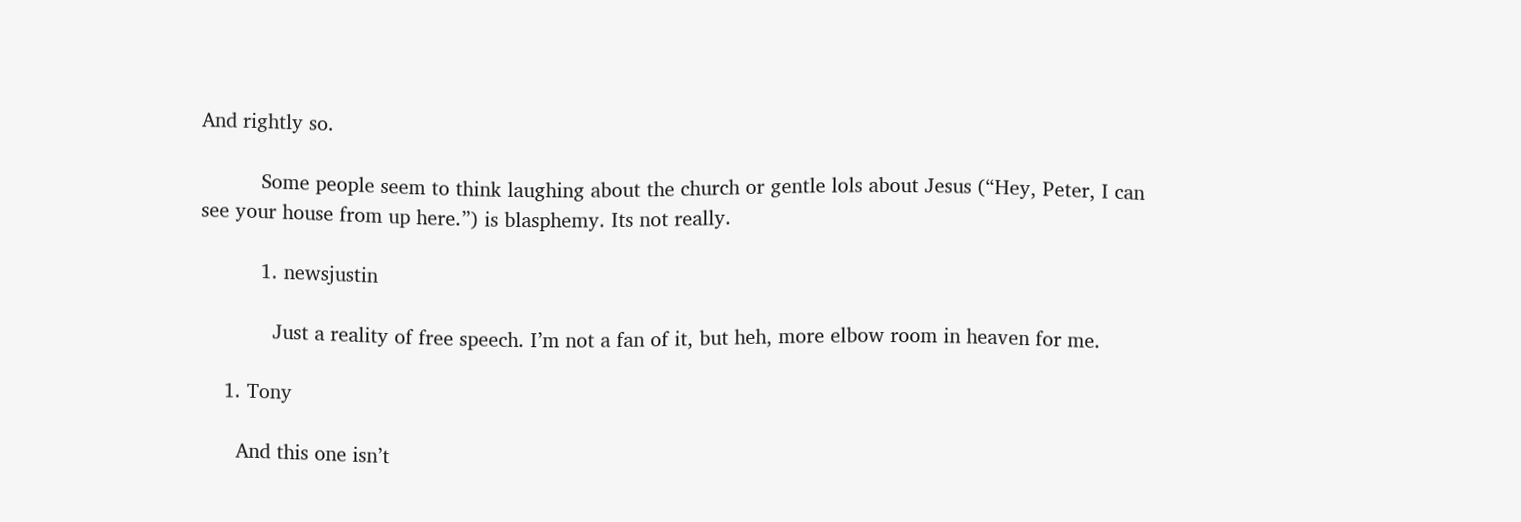And rightly so.

          Some people seem to think laughing about the church or gentle lols about Jesus (“Hey, Peter, I can see your house from up here.”) is blasphemy. Its not really.

          1. newsjustin

            Just a reality of free speech. I’m not a fan of it, but heh, more elbow room in heaven for me.

    1. Tony

      And this one isn’t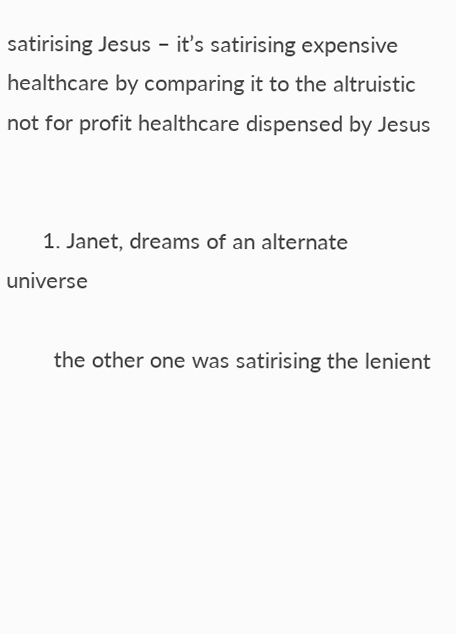satirising Jesus – it’s satirising expensive healthcare by comparing it to the altruistic not for profit healthcare dispensed by Jesus


      1. Janet, dreams of an alternate universe

        the other one was satirising the lenient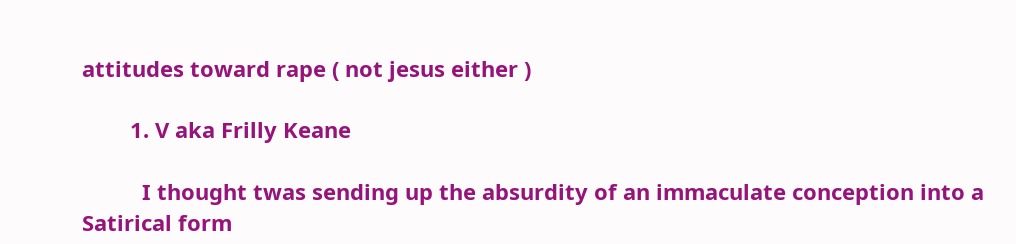attitudes toward rape ( not jesus either )

        1. V aka Frilly Keane

          I thought twas sending up the absurdity of an immaculate conception into a Satirical form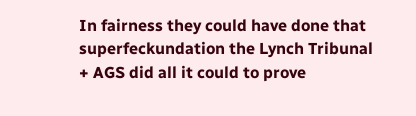In fairness they could have done that superfeckundation the Lynch Tribunal + AGS did all it could to prove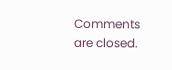Comments are closed.